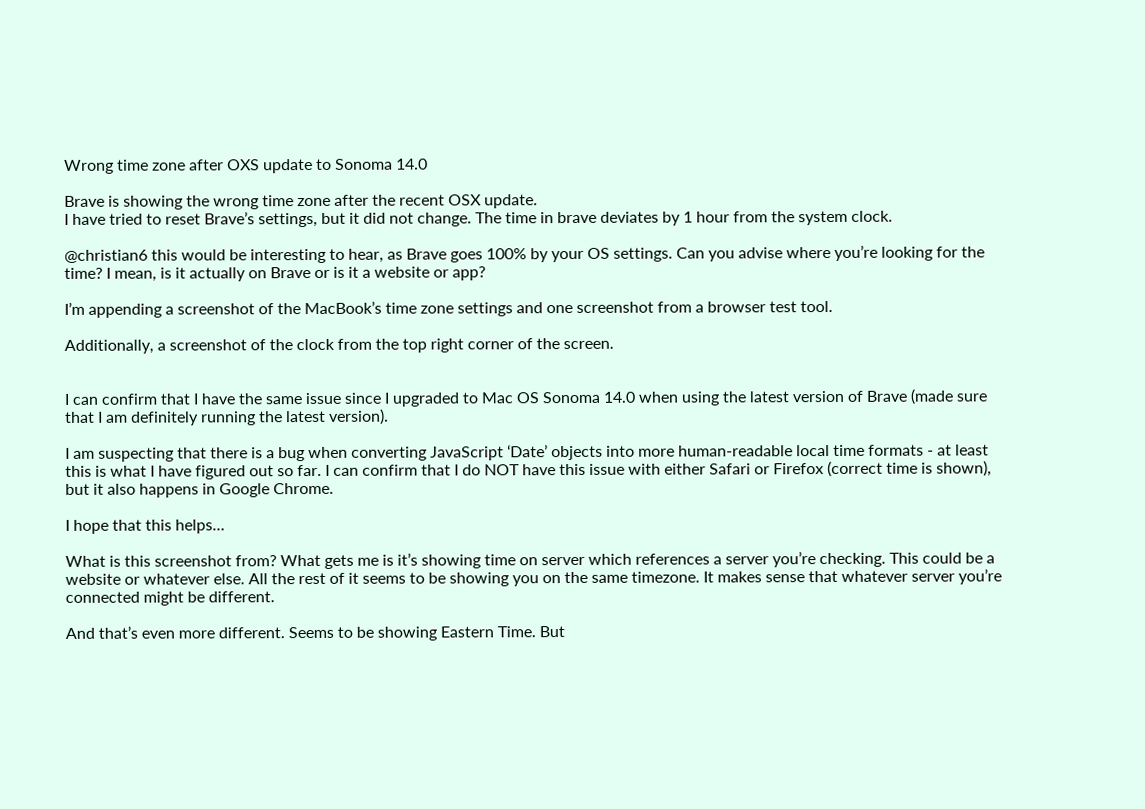Wrong time zone after OXS update to Sonoma 14.0

Brave is showing the wrong time zone after the recent OSX update.
I have tried to reset Brave’s settings, but it did not change. The time in brave deviates by 1 hour from the system clock.

@christian6 this would be interesting to hear, as Brave goes 100% by your OS settings. Can you advise where you’re looking for the time? I mean, is it actually on Brave or is it a website or app?

I’m appending a screenshot of the MacBook’s time zone settings and one screenshot from a browser test tool.

Additionally, a screenshot of the clock from the top right corner of the screen.


I can confirm that I have the same issue since I upgraded to Mac OS Sonoma 14.0 when using the latest version of Brave (made sure that I am definitely running the latest version).

I am suspecting that there is a bug when converting JavaScript ‘Date’ objects into more human-readable local time formats - at least this is what I have figured out so far. I can confirm that I do NOT have this issue with either Safari or Firefox (correct time is shown), but it also happens in Google Chrome.

I hope that this helps…

What is this screenshot from? What gets me is it’s showing time on server which references a server you’re checking. This could be a website or whatever else. All the rest of it seems to be showing you on the same timezone. It makes sense that whatever server you’re connected might be different.

And that’s even more different. Seems to be showing Eastern Time. But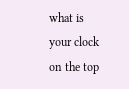what is your clock on the top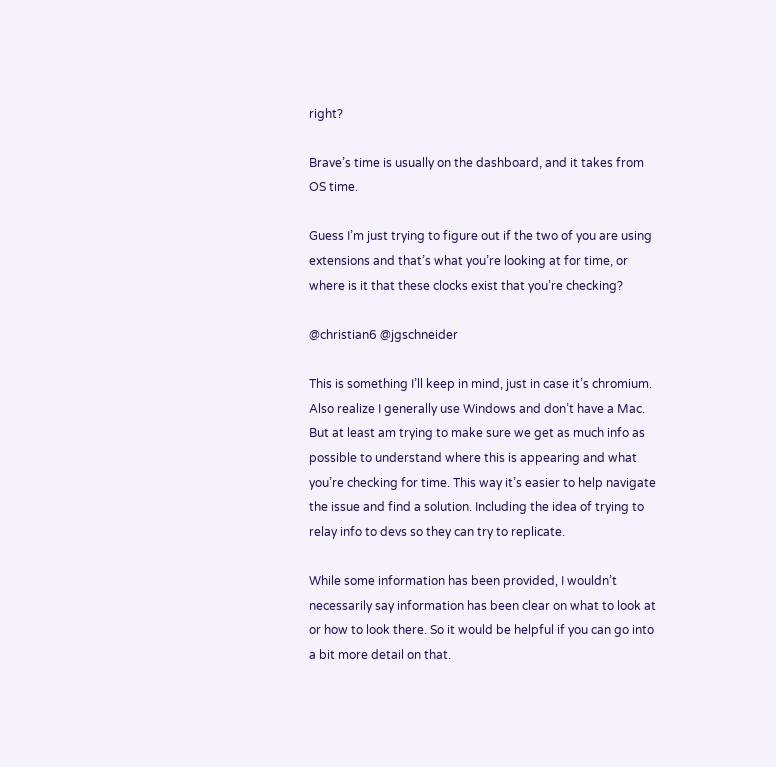right?

Brave’s time is usually on the dashboard, and it takes from OS time.

Guess I’m just trying to figure out if the two of you are using extensions and that’s what you’re looking at for time, or where is it that these clocks exist that you’re checking?

@christian6 @jgschneider

This is something I’ll keep in mind, just in case it’s chromium. Also realize I generally use Windows and don’t have a Mac. But at least am trying to make sure we get as much info as possible to understand where this is appearing and what you’re checking for time. This way it’s easier to help navigate the issue and find a solution. Including the idea of trying to relay info to devs so they can try to replicate.

While some information has been provided, I wouldn’t necessarily say information has been clear on what to look at or how to look there. So it would be helpful if you can go into a bit more detail on that.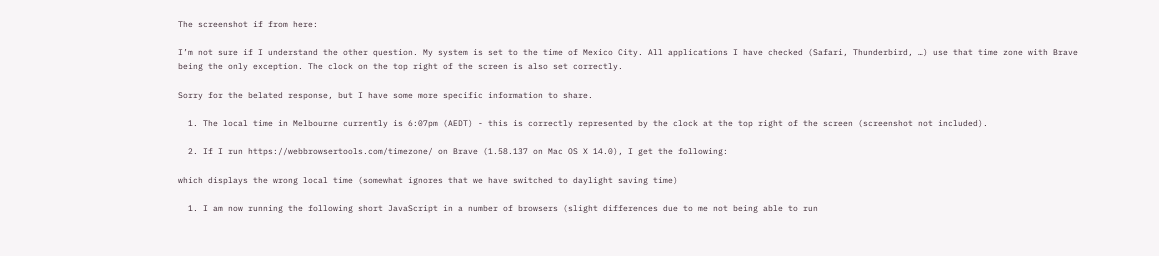The screenshot if from here:

I’m not sure if I understand the other question. My system is set to the time of Mexico City. All applications I have checked (Safari, Thunderbird, …) use that time zone with Brave being the only exception. The clock on the top right of the screen is also set correctly.

Sorry for the belated response, but I have some more specific information to share.

  1. The local time in Melbourne currently is 6:07pm (AEDT) - this is correctly represented by the clock at the top right of the screen (screenshot not included).

  2. If I run https://webbrowsertools.com/timezone/ on Brave (1.58.137 on Mac OS X 14.0), I get the following:

which displays the wrong local time (somewhat ignores that we have switched to daylight saving time)

  1. I am now running the following short JavaScript in a number of browsers (slight differences due to me not being able to run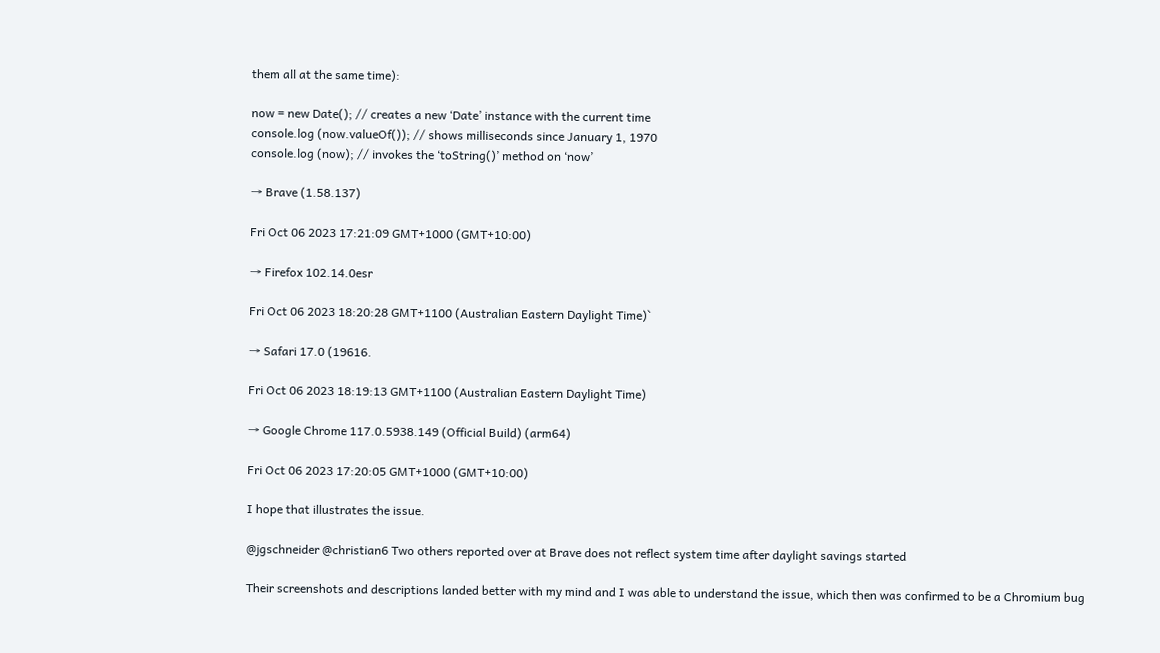them all at the same time):

now = new Date(); // creates a new ‘Date’ instance with the current time
console.log (now.valueOf()); // shows milliseconds since January 1, 1970
console.log (now); // invokes the ‘toString()’ method on ‘now’

→ Brave (1.58.137)

Fri Oct 06 2023 17:21:09 GMT+1000 (GMT+10:00)

→ Firefox 102.14.0esr

Fri Oct 06 2023 18:20:28 GMT+1100 (Australian Eastern Daylight Time)`

→ Safari 17.0 (19616.

Fri Oct 06 2023 18:19:13 GMT+1100 (Australian Eastern Daylight Time)

→ Google Chrome 117.0.5938.149 (Official Build) (arm64)

Fri Oct 06 2023 17:20:05 GMT+1000 (GMT+10:00)

I hope that illustrates the issue.

@jgschneider @christian6 Two others reported over at Brave does not reflect system time after daylight savings started

Their screenshots and descriptions landed better with my mind and I was able to understand the issue, which then was confirmed to be a Chromium bug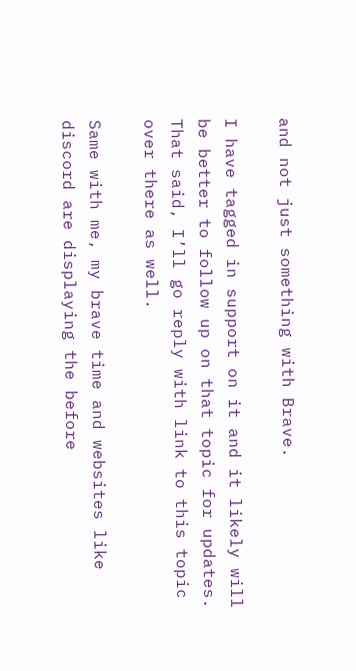and not just something with Brave.

I have tagged in support on it and it likely will be better to follow up on that topic for updates. That said, I’ll go reply with link to this topic over there as well.

Same with me, my brave time and websites like discord are displaying the before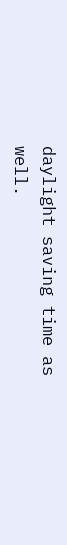daylight saving time as well.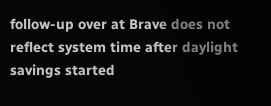follow-up over at Brave does not reflect system time after daylight savings started